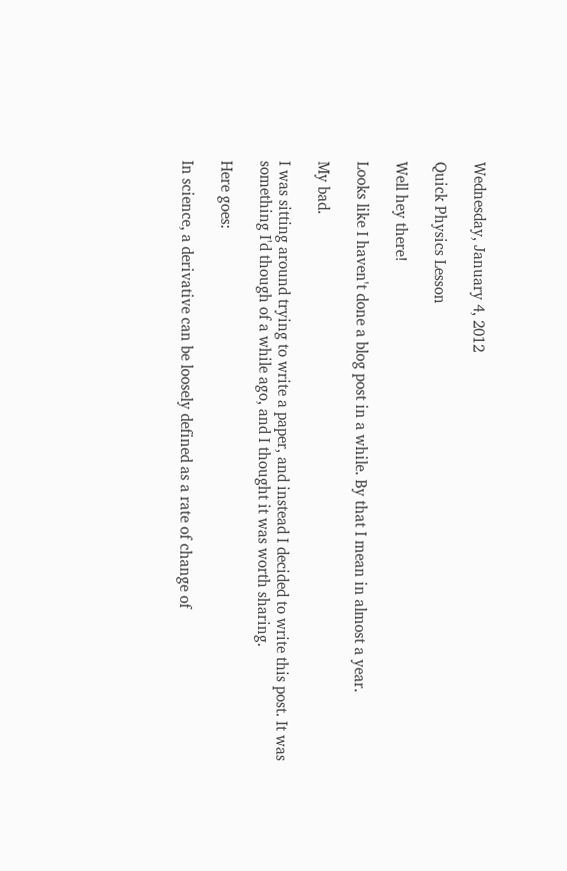Wednesday, January 4, 2012

Quick Physics Lesson

Well hey there!

Looks like I haven't done a blog post in a while. By that I mean in almost a year.

My bad.

I was sitting around trying to write a paper, and instead I decided to write this post. It was something I'd though of a while ago, and I thought it was worth sharing.

Here goes:

In science, a derivative can be loosely defined as a rate of change of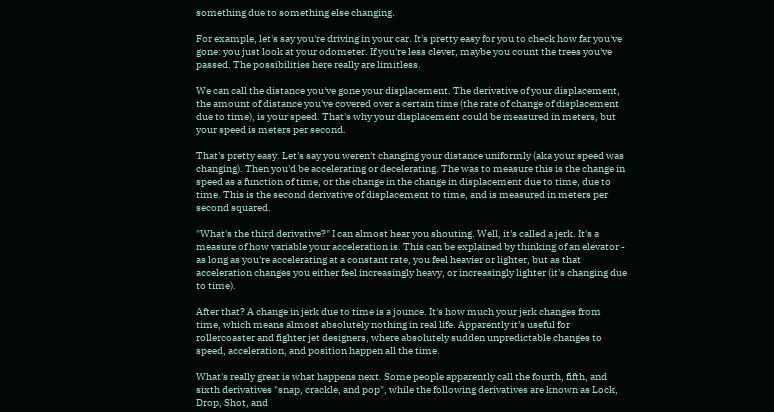something due to something else changing.

For example, let's say you're driving in your car. It's pretty easy for you to check how far you've gone: you just look at your odometer. If you're less clever, maybe you count the trees you've passed. The possibilities here really are limitless.

We can call the distance you've gone your displacement. The derivative of your displacement, the amount of distance you've covered over a certain time (the rate of change of displacement due to time), is your speed. That's why your displacement could be measured in meters, but your speed is meters per second.

That's pretty easy. Let's say you weren't changing your distance uniformly (aka your speed was changing). Then you'd be accelerating or decelerating. The was to measure this is the change in speed as a function of time, or the change in the change in displacement due to time, due to time. This is the second derivative of displacement to time, and is measured in meters per second squared.

"What's the third derivative?" I can almost hear you shouting. Well, it's called a jerk. It's a measure of how variable your acceleration is. This can be explained by thinking of an elevator - as long as you're accelerating at a constant rate, you feel heavier or lighter, but as that acceleration changes you either feel increasingly heavy, or increasingly lighter (it's changing due to time).

After that? A change in jerk due to time is a jounce. It's how much your jerk changes from time, which means almost absolutely nothing in real life. Apparently it's useful for rollercoaster and fighter jet designers, where absolutely sudden unpredictable changes to speed, acceleration, and position happen all the time.

What's really great is what happens next. Some people apparently call the fourth, fifth, and sixth derivatives "snap, crackle, and pop", while the following derivatives are known as Lock, Drop, Shot, and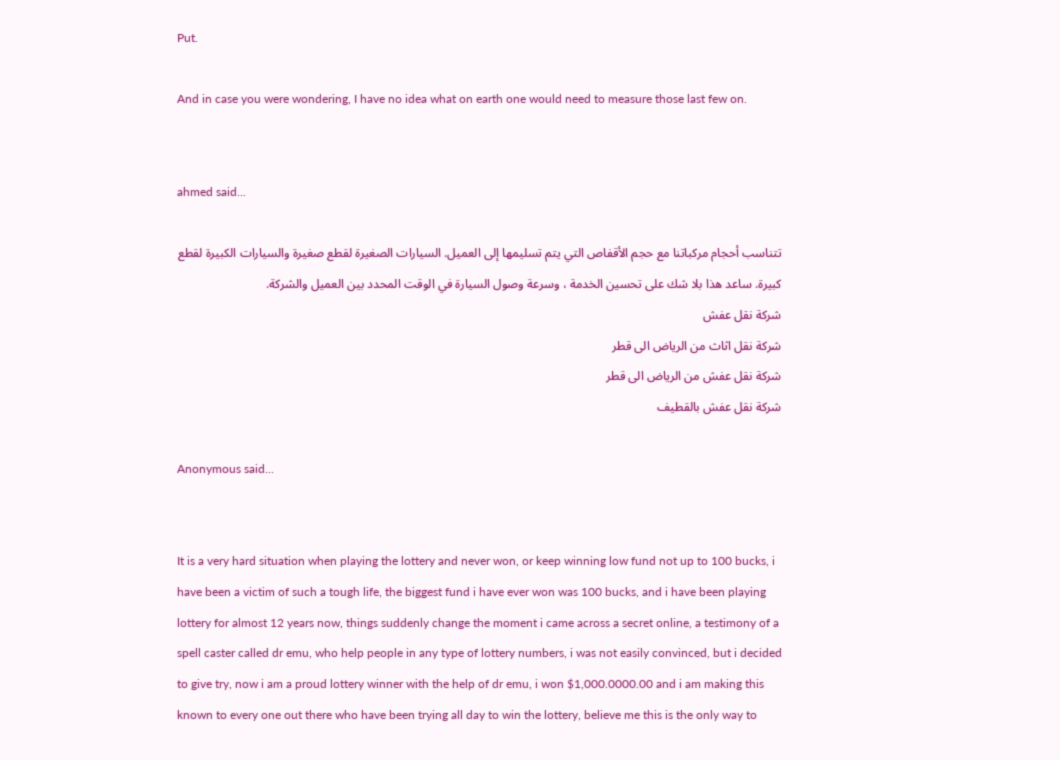Put.

And in case you were wondering, I have no idea what on earth one would need to measure those last few on.


ahmed said...

تتناسب أحجام مركباتنا مع حجم الأقفاص التي يتم تسليمها إلى العميل. السيارات الصغيرة لقطع صغيرة والسيارات الكبيرة لقطع كبيرة. ساعد هذا بلا شك على تحسين الخدمة ، وسرعة وصول السيارة في الوقت المحدد بين العميل والشركة.
شركة نقل عفش
شركة نقل اثاث من الرياض الى قطر
شركة نقل عفش من الرياض الى قطر
شركة نقل عفش بالقطيف

Anonymous said...


It is a very hard situation when playing the lottery and never won, or keep winning low fund not up to 100 bucks, i have been a victim of such a tough life, the biggest fund i have ever won was 100 bucks, and i have been playing lottery for almost 12 years now, things suddenly change the moment i came across a secret online, a testimony of a spell caster called dr emu, who help people in any type of lottery numbers, i was not easily convinced, but i decided to give try, now i am a proud lottery winner with the help of dr emu, i won $1,000.0000.00 and i am making this known to every one out there who have been trying all day to win the lottery, believe me this is the only way to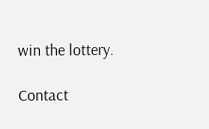win the lottery.

Contact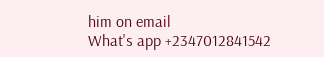him on email
What's app +2347012841542